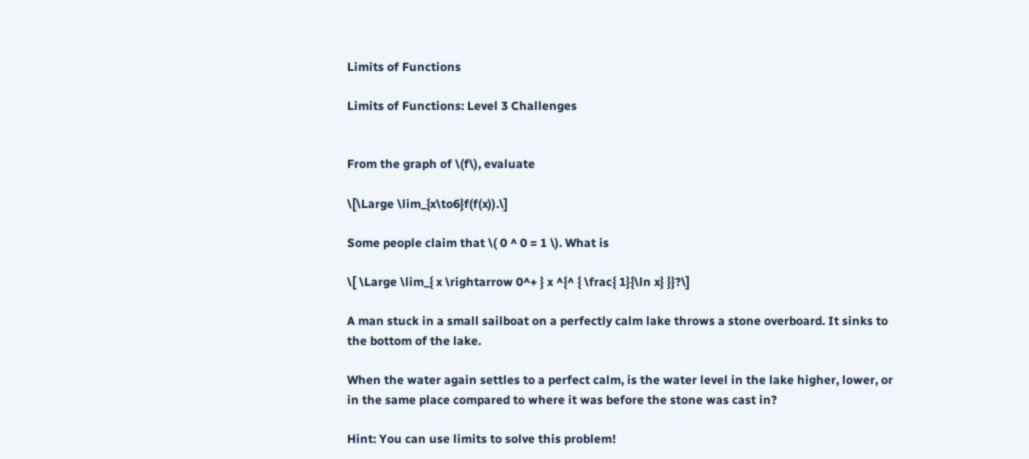Limits of Functions

Limits of Functions: Level 3 Challenges


From the graph of \(f\), evaluate

\[\Large \lim_{x\to6}f(f(x)).\]

Some people claim that \( 0 ^ 0 = 1 \). What is

\[ \Large \lim_{ x \rightarrow 0^+ } x ^{^ { \frac{ 1}{\ln x} }}?\]

A man stuck in a small sailboat on a perfectly calm lake throws a stone overboard. It sinks to the bottom of the lake.

When the water again settles to a perfect calm, is the water level in the lake higher, lower, or in the same place compared to where it was before the stone was cast in?

Hint: You can use limits to solve this problem!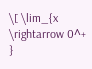\[ \lim_{x \rightarrow 0^+ }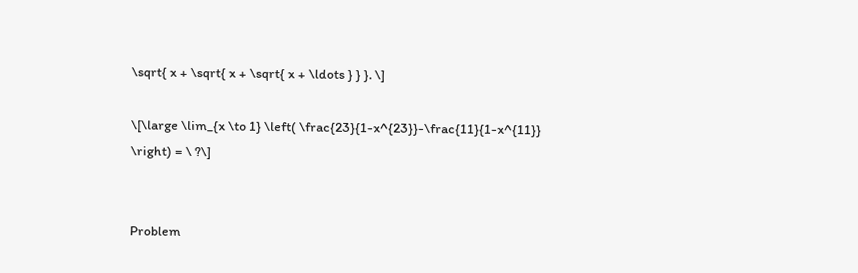\sqrt{ x + \sqrt{ x + \sqrt{ x + \ldots } } }. \]

\[\large \lim_{x \to 1} \left( \frac{23}{1-x^{23}}-\frac{11}{1-x^{11}} \right) = \ ?\]


Problem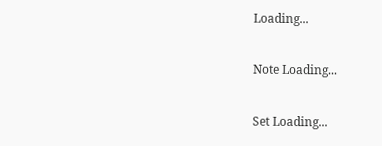Loading...

Note Loading...

Set Loading...